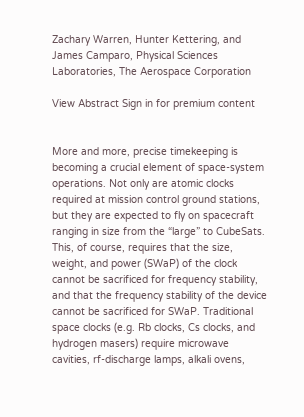Zachary Warren, Hunter Kettering, and James Camparo, Physical Sciences Laboratories, The Aerospace Corporation

View Abstract Sign in for premium content


More and more, precise timekeeping is becoming a crucial element of space-system operations. Not only are atomic clocks required at mission control ground stations, but they are expected to fly on spacecraft ranging in size from the “large” to CubeSats. This, of course, requires that the size, weight, and power (SWaP) of the clock cannot be sacrificed for frequency stability, and that the frequency stability of the device cannot be sacrificed for SWaP. Traditional space clocks (e.g. Rb clocks, Cs clocks, and hydrogen masers) require microwave cavities, rf-discharge lamps, alkali ovens,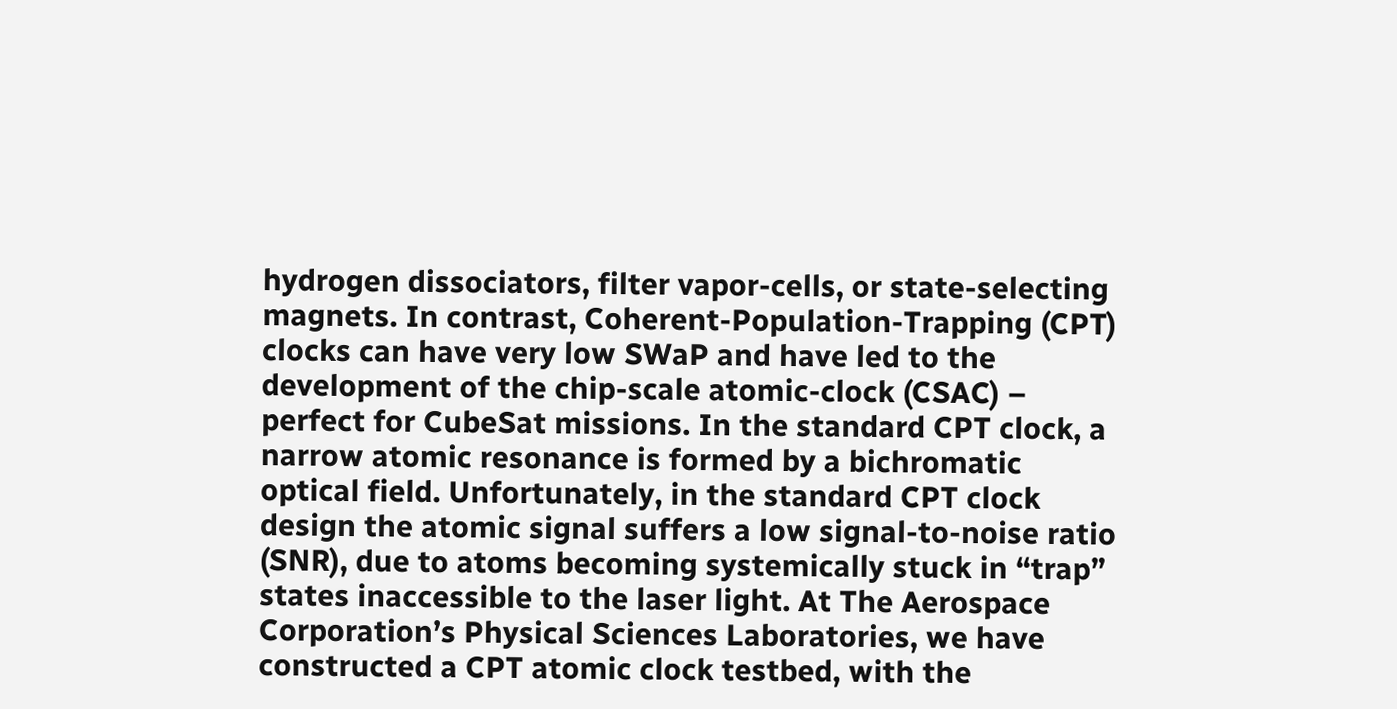hydrogen dissociators, filter vapor-cells, or state-selecting magnets. In contrast, Coherent-Population-Trapping (CPT) clocks can have very low SWaP and have led to the development of the chip-scale atomic-clock (CSAC) – perfect for CubeSat missions. In the standard CPT clock, a narrow atomic resonance is formed by a bichromatic optical field. Unfortunately, in the standard CPT clock design the atomic signal suffers a low signal-to-noise ratio (SNR), due to atoms becoming systemically stuck in “trap” states inaccessible to the laser light. At The Aerospace Corporation’s Physical Sciences Laboratories, we have constructed a CPT atomic clock testbed, with the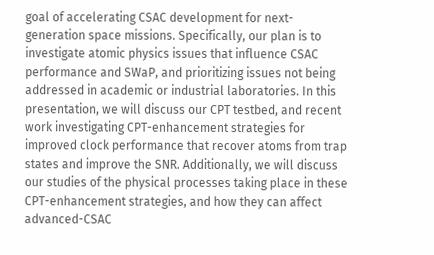goal of accelerating CSAC development for next-generation space missions. Specifically, our plan is to investigate atomic physics issues that influence CSAC performance and SWaP, and prioritizing issues not being addressed in academic or industrial laboratories. In this presentation, we will discuss our CPT testbed, and recent work investigating CPT-enhancement strategies for improved clock performance that recover atoms from trap states and improve the SNR. Additionally, we will discuss our studies of the physical processes taking place in these CPT-enhancement strategies, and how they can affect advanced-CSAC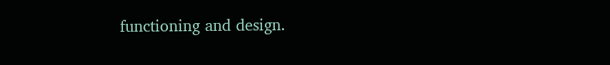functioning and design.